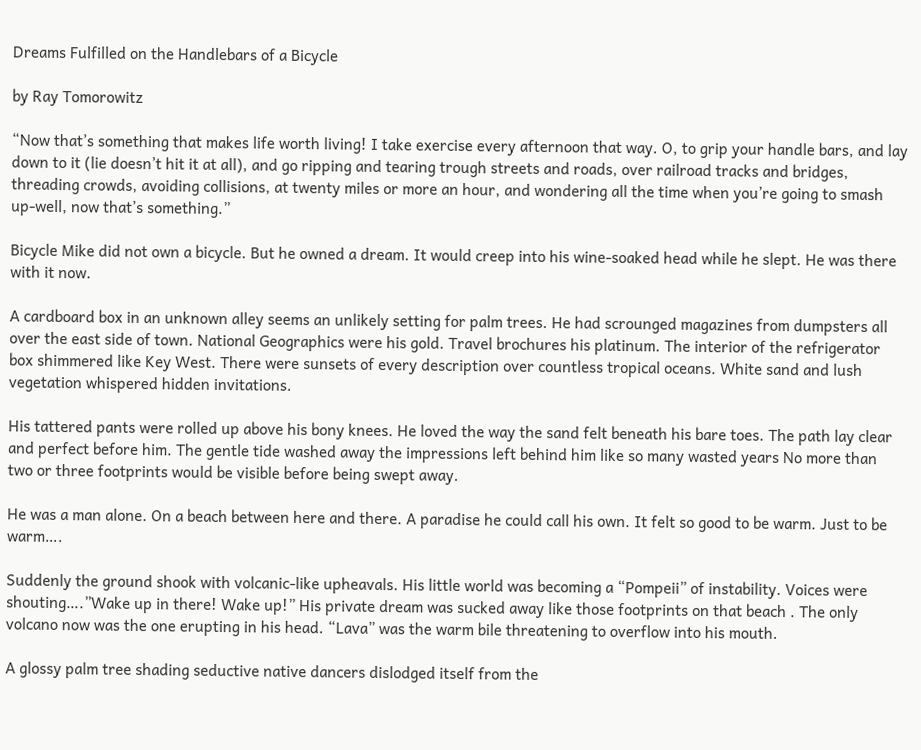Dreams Fulfilled on the Handlebars of a Bicycle

by Ray Tomorowitz

“Now that’s something that makes life worth living! I take exercise every afternoon that way. O, to grip your handle bars, and lay down to it (lie doesn’t hit it at all), and go ripping and tearing trough streets and roads, over railroad tracks and bridges, threading crowds, avoiding collisions, at twenty miles or more an hour, and wondering all the time when you’re going to smash up-well, now that’s something.”

Bicycle Mike did not own a bicycle. But he owned a dream. It would creep into his wine-soaked head while he slept. He was there with it now.

A cardboard box in an unknown alley seems an unlikely setting for palm trees. He had scrounged magazines from dumpsters all over the east side of town. National Geographics were his gold. Travel brochures his platinum. The interior of the refrigerator box shimmered like Key West. There were sunsets of every description over countless tropical oceans. White sand and lush vegetation whispered hidden invitations.

His tattered pants were rolled up above his bony knees. He loved the way the sand felt beneath his bare toes. The path lay clear and perfect before him. The gentle tide washed away the impressions left behind him like so many wasted years No more than two or three footprints would be visible before being swept away.

He was a man alone. On a beach between here and there. A paradise he could call his own. It felt so good to be warm. Just to be warm….

Suddenly the ground shook with volcanic-like upheavals. His little world was becoming a “Pompeii” of instability. Voices were shouting….”Wake up in there! Wake up!” His private dream was sucked away like those footprints on that beach . The only volcano now was the one erupting in his head. “Lava” was the warm bile threatening to overflow into his mouth.

A glossy palm tree shading seductive native dancers dislodged itself from the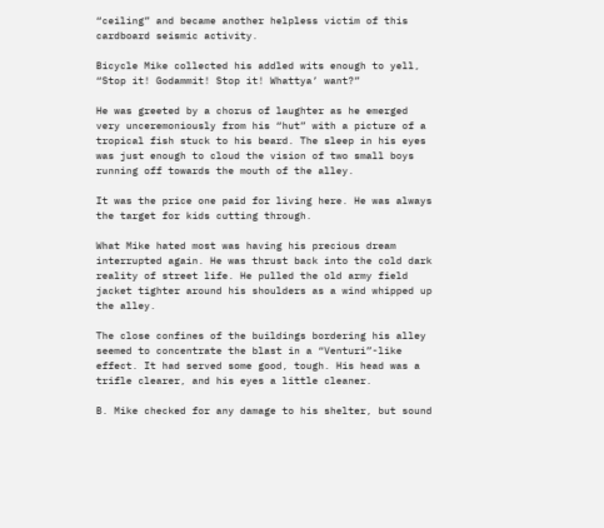“ceiling” and became another helpless victim of this cardboard seismic activity.

Bicycle Mike collected his addled wits enough to yell, “Stop it! Godammit! Stop it! Whattya’ want?”

He was greeted by a chorus of laughter as he emerged very unceremoniously from his “hut” with a picture of a tropical fish stuck to his beard. The sleep in his eyes was just enough to cloud the vision of two small boys running off towards the mouth of the alley.

It was the price one paid for living here. He was always the target for kids cutting through.

What Mike hated most was having his precious dream interrupted again. He was thrust back into the cold dark reality of street life. He pulled the old army field jacket tighter around his shoulders as a wind whipped up the alley.

The close confines of the buildings bordering his alley seemed to concentrate the blast in a “Venturi”-like effect. It had served some good, tough. His head was a trifle clearer, and his eyes a little cleaner.

B. Mike checked for any damage to his shelter, but sound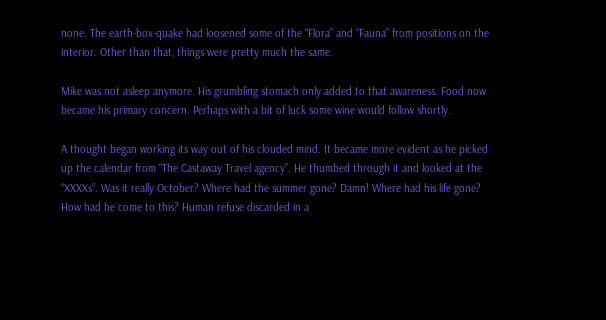none. The earth-box-quake had loosened some of the “Flora” and “Fauna” from positions on the interior. Other than that, things were pretty much the same.

Mike was not asleep anymore. His grumbling stomach only added to that awareness. Food now became his primary concern. Perhaps with a bit of luck some wine would follow shortly.

A thought began working its way out of his clouded mind. It became more evident as he picked up the calendar from “The Castaway Travel agency”. He thumbed through it and looked at the “XXXXs”. Was it really October? Where had the summer gone? Damn! Where had his life gone? How had he come to this? Human refuse discarded in a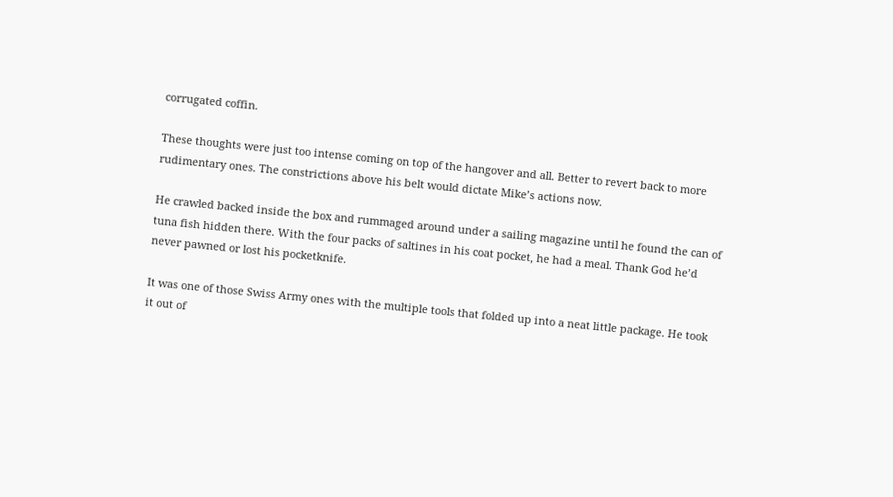corrugated coffin.

These thoughts were just too intense coming on top of the hangover and all. Better to revert back to more rudimentary ones. The constrictions above his belt would dictate Mike’s actions now.

He crawled backed inside the box and rummaged around under a sailing magazine until he found the can of tuna fish hidden there. With the four packs of saltines in his coat pocket, he had a meal. Thank God he’d never pawned or lost his pocketknife.

It was one of those Swiss Army ones with the multiple tools that folded up into a neat little package. He took it out of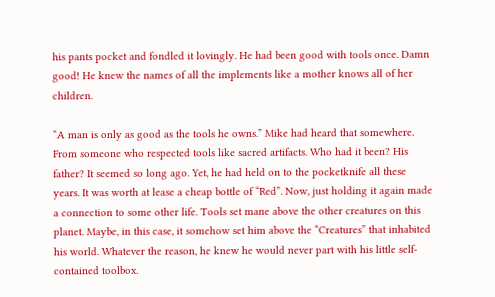his pants pocket and fondled it lovingly. He had been good with tools once. Damn good! He knew the names of all the implements like a mother knows all of her children.

“A man is only as good as the tools he owns.” Mike had heard that somewhere. From someone who respected tools like sacred artifacts. Who had it been? His father? It seemed so long ago. Yet, he had held on to the pocketknife all these years. It was worth at lease a cheap bottle of “Red”. Now, just holding it again made a connection to some other life. Tools set mane above the other creatures on this planet. Maybe, in this case, it somehow set him above the “Creatures” that inhabited his world. Whatever the reason, he knew he would never part with his little self-contained toolbox.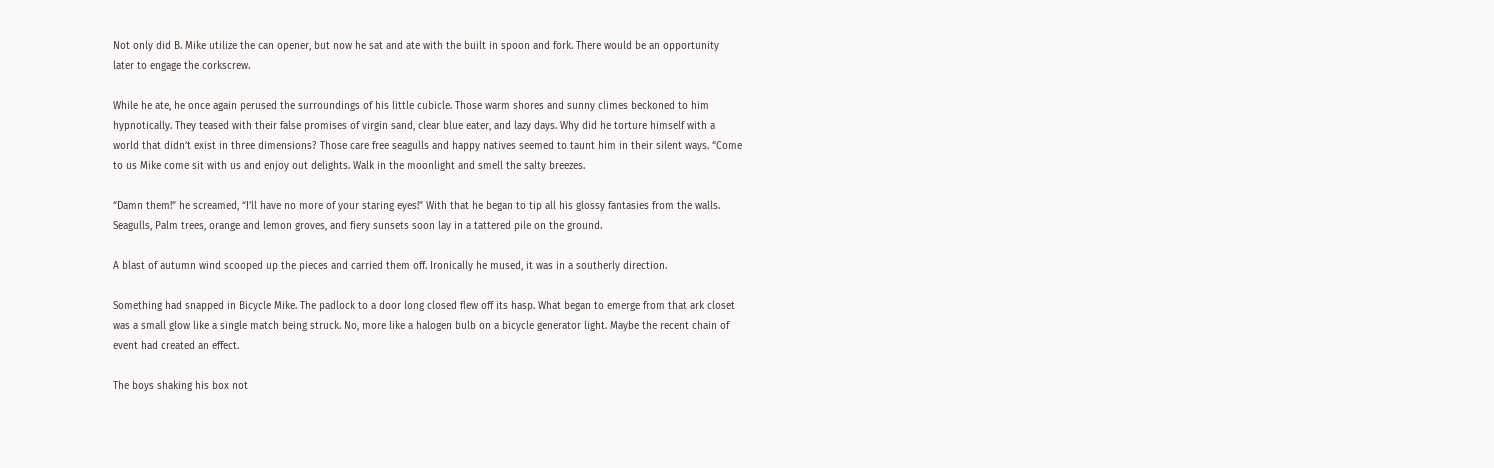Not only did B. Mike utilize the can opener, but now he sat and ate with the built in spoon and fork. There would be an opportunity later to engage the corkscrew.

While he ate, he once again perused the surroundings of his little cubicle. Those warm shores and sunny climes beckoned to him hypnotically. They teased with their false promises of virgin sand, clear blue eater, and lazy days. Why did he torture himself with a world that didn’t exist in three dimensions? Those care free seagulls and happy natives seemed to taunt him in their silent ways. “Come to us Mike come sit with us and enjoy out delights. Walk in the moonlight and smell the salty breezes.

“Damn them!” he screamed, “I’ll have no more of your staring eyes!” With that he began to tip all his glossy fantasies from the walls. Seagulls, Palm trees, orange and lemon groves, and fiery sunsets soon lay in a tattered pile on the ground.

A blast of autumn wind scooped up the pieces and carried them off. Ironically he mused, it was in a southerly direction.

Something had snapped in Bicycle Mike. The padlock to a door long closed flew off its hasp. What began to emerge from that ark closet was a small glow like a single match being struck. No, more like a halogen bulb on a bicycle generator light. Maybe the recent chain of event had created an effect.

The boys shaking his box not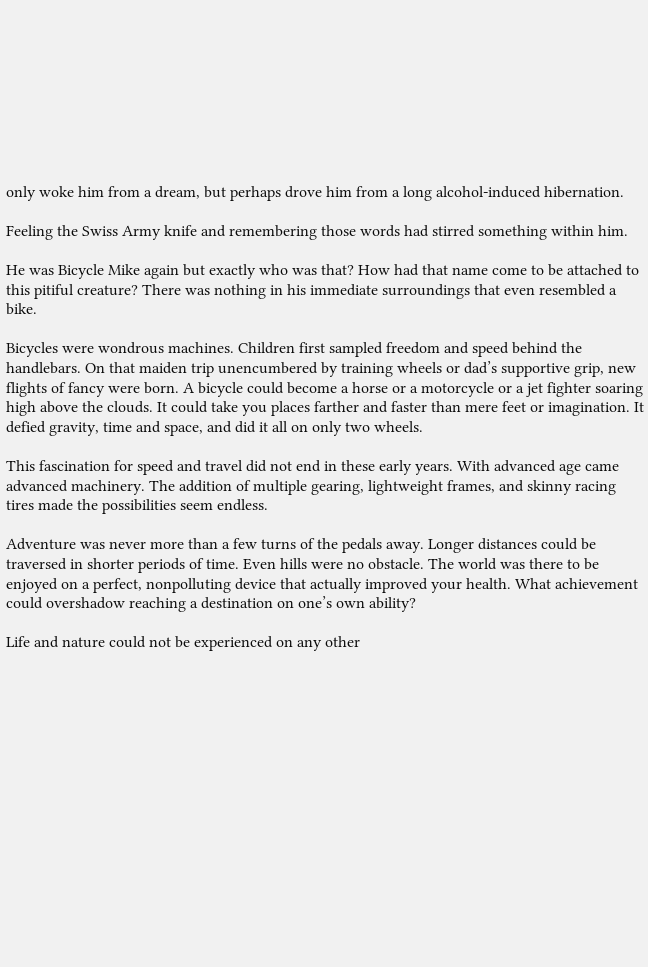only woke him from a dream, but perhaps drove him from a long alcohol-induced hibernation.

Feeling the Swiss Army knife and remembering those words had stirred something within him.

He was Bicycle Mike again but exactly who was that? How had that name come to be attached to this pitiful creature? There was nothing in his immediate surroundings that even resembled a bike.

Bicycles were wondrous machines. Children first sampled freedom and speed behind the handlebars. On that maiden trip unencumbered by training wheels or dad’s supportive grip, new flights of fancy were born. A bicycle could become a horse or a motorcycle or a jet fighter soaring high above the clouds. It could take you places farther and faster than mere feet or imagination. It defied gravity, time and space, and did it all on only two wheels.

This fascination for speed and travel did not end in these early years. With advanced age came advanced machinery. The addition of multiple gearing, lightweight frames, and skinny racing tires made the possibilities seem endless.

Adventure was never more than a few turns of the pedals away. Longer distances could be traversed in shorter periods of time. Even hills were no obstacle. The world was there to be enjoyed on a perfect, nonpolluting device that actually improved your health. What achievement could overshadow reaching a destination on one’s own ability?

Life and nature could not be experienced on any other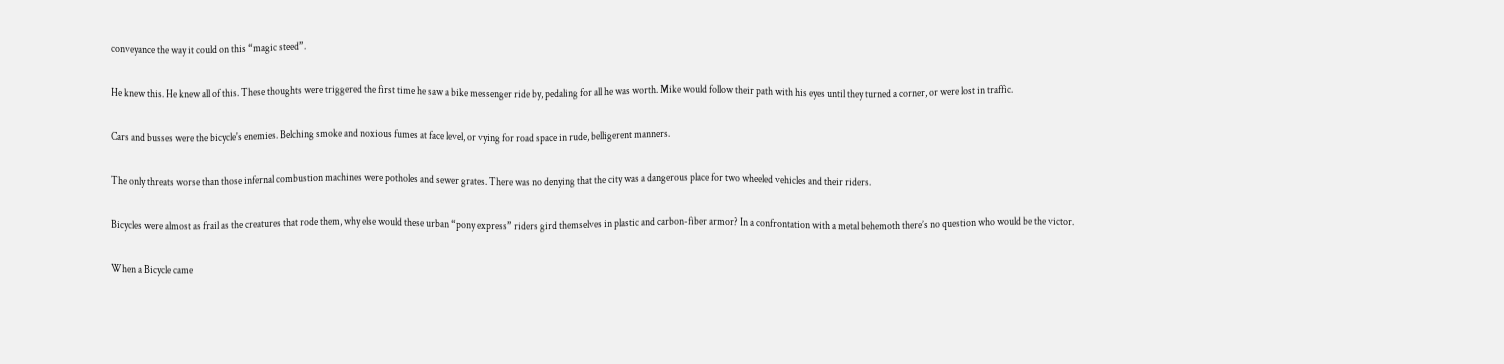conveyance the way it could on this “magic steed”.

He knew this. He knew all of this. These thoughts were triggered the first time he saw a bike messenger ride by, pedaling for all he was worth. Mike would follow their path with his eyes until they turned a corner, or were lost in traffic.

Cars and busses were the bicycle's enemies. Belching smoke and noxious fumes at face level, or vying for road space in rude, belligerent manners.

The only threats worse than those infernal combustion machines were potholes and sewer grates. There was no denying that the city was a dangerous place for two wheeled vehicles and their riders.

Bicycles were almost as frail as the creatures that rode them, why else would these urban “pony express” riders gird themselves in plastic and carbon-fiber armor? In a confrontation with a metal behemoth there’s no question who would be the victor.

When a Bicycle came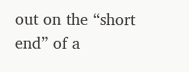out on the “short end” of a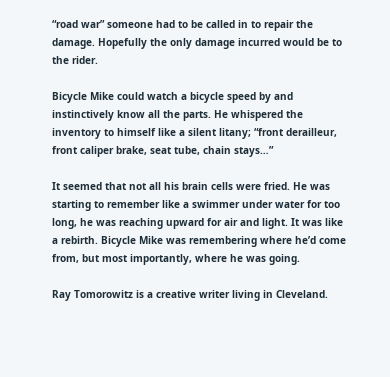“road war” someone had to be called in to repair the damage. Hopefully the only damage incurred would be to the rider.

Bicycle Mike could watch a bicycle speed by and instinctively know all the parts. He whispered the inventory to himself like a silent litany; “front derailleur, front caliper brake, seat tube, chain stays…”

It seemed that not all his brain cells were fried. He was starting to remember like a swimmer under water for too long, he was reaching upward for air and light. It was like a rebirth. Bicycle Mike was remembering where he’d come from, but most importantly, where he was going.

Ray Tomorowitz is a creative writer living in Cleveland.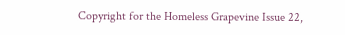Copyright for the Homeless Grapevine Issue 22,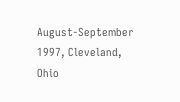August-September 1997, Cleveland, Ohio